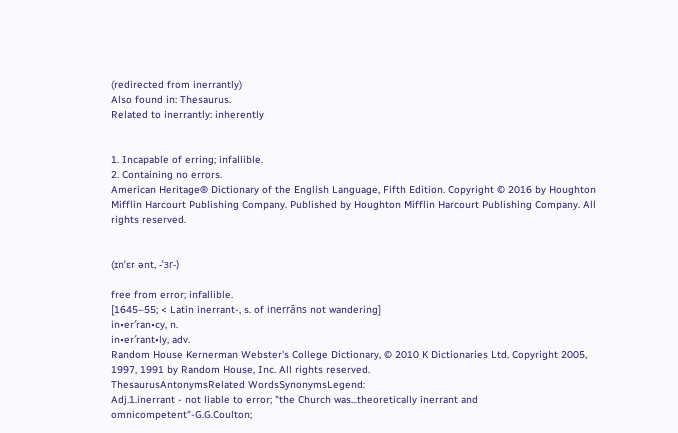(redirected from inerrantly)
Also found in: Thesaurus.
Related to inerrantly: inherently


1. Incapable of erring; infallible.
2. Containing no errors.
American Heritage® Dictionary of the English Language, Fifth Edition. Copyright © 2016 by Houghton Mifflin Harcourt Publishing Company. Published by Houghton Mifflin Harcourt Publishing Company. All rights reserved.


(ɪnˈɛr ənt, -ˈɜr-)

free from error; infallible.
[1645–55; < Latin inerrant-, s. of inerrāns not wandering]
in•er′ran•cy, n.
in•er′rant•ly, adv.
Random House Kernerman Webster's College Dictionary, © 2010 K Dictionaries Ltd. Copyright 2005, 1997, 1991 by Random House, Inc. All rights reserved.
ThesaurusAntonymsRelated WordsSynonymsLegend:
Adj.1.inerrant - not liable to error; "the Church was...theoretically inerrant and omnicompetent"-G.G.Coulton;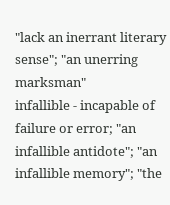"lack an inerrant literary sense"; "an unerring marksman"
infallible - incapable of failure or error; "an infallible antidote"; "an infallible memory"; "the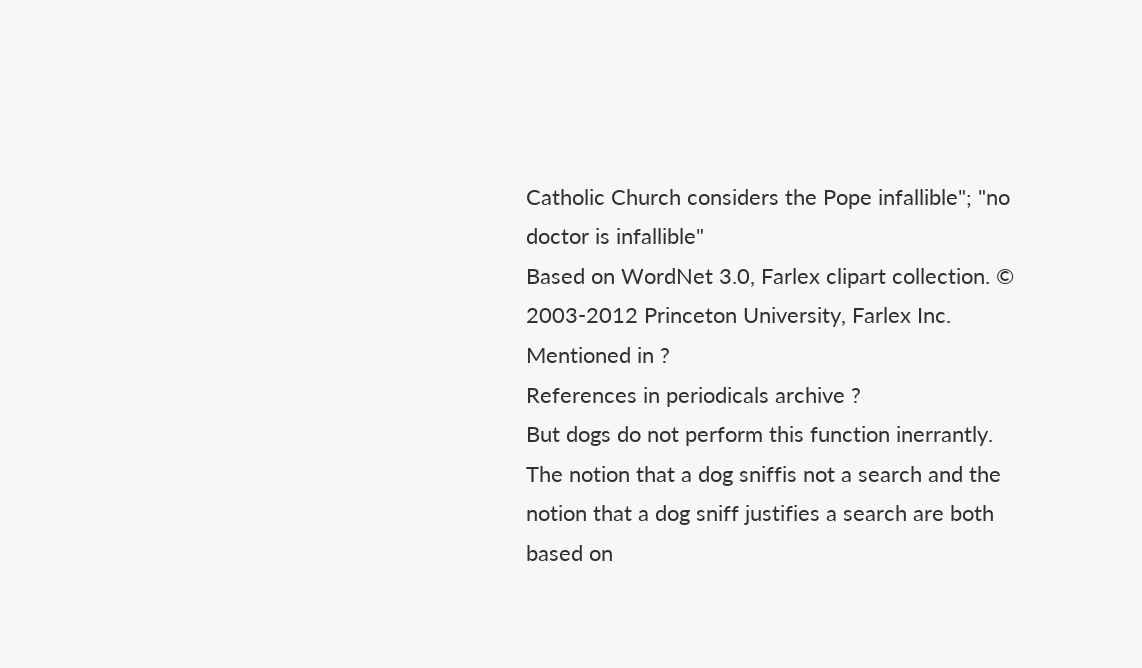Catholic Church considers the Pope infallible"; "no doctor is infallible"
Based on WordNet 3.0, Farlex clipart collection. © 2003-2012 Princeton University, Farlex Inc.
Mentioned in ?
References in periodicals archive ?
But dogs do not perform this function inerrantly. The notion that a dog sniffis not a search and the notion that a dog sniff justifies a search are both based on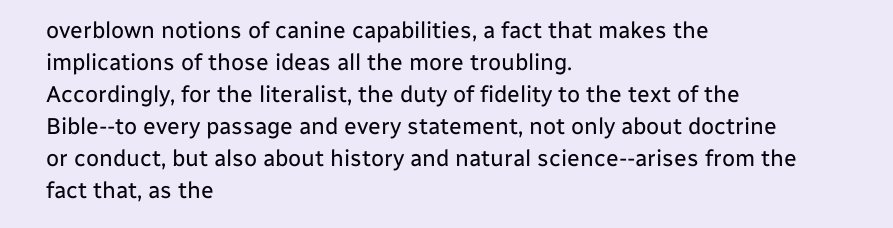overblown notions of canine capabilities, a fact that makes the implications of those ideas all the more troubling.
Accordingly, for the literalist, the duty of fidelity to the text of the Bible--to every passage and every statement, not only about doctrine or conduct, but also about history and natural science--arises from the fact that, as the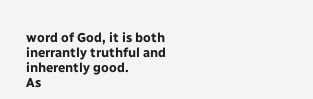word of God, it is both inerrantly truthful and inherently good.
As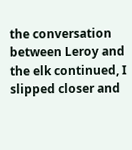the conversation between Leroy and the elk continued, I slipped closer and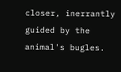closer, inerrantly guided by the animal's bugles.